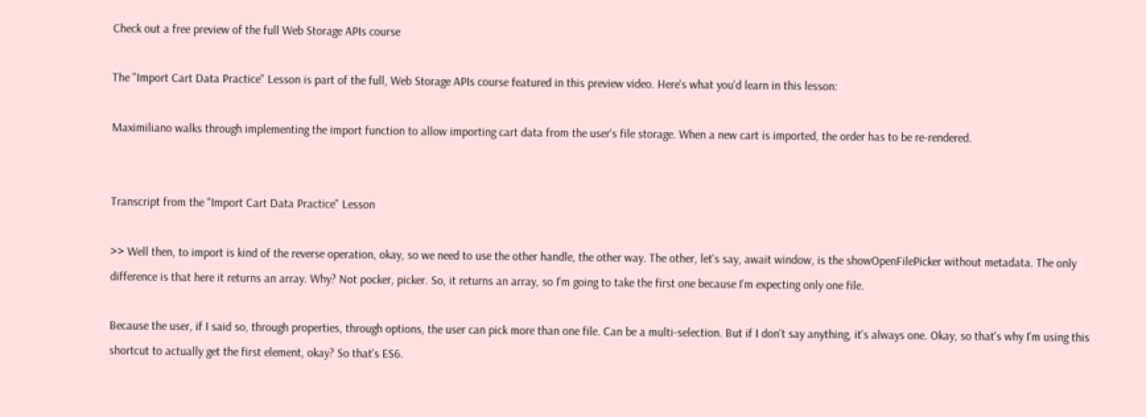Check out a free preview of the full Web Storage APIs course

The "Import Cart Data Practice" Lesson is part of the full, Web Storage APIs course featured in this preview video. Here's what you'd learn in this lesson:

Maximiliano walks through implementing the import function to allow importing cart data from the user's file storage. When a new cart is imported, the order has to be re-rendered.


Transcript from the "Import Cart Data Practice" Lesson

>> Well then, to import is kind of the reverse operation, okay, so we need to use the other handle, the other way. The other, let's say, await window, is the showOpenFilePicker without metadata. The only difference is that here it returns an array. Why? Not pocker, picker. So, it returns an array, so I'm going to take the first one because I'm expecting only one file.

Because the user, if I said so, through properties, through options, the user can pick more than one file. Can be a multi-selection. But if I don't say anything, it's always one. Okay, so that's why I'm using this shortcut to actually get the first element, okay? So that's ES6.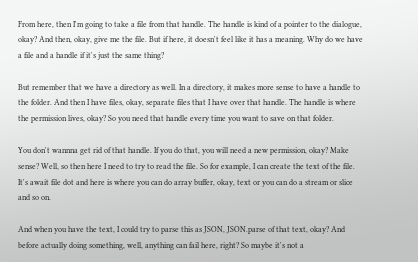From here, then I'm going to take a file from that handle. The handle is kind of a pointer to the dialogue, okay? And then, okay, give me the file. But if here, it doesn't feel like it has a meaning. Why do we have a file and a handle if it's just the same thing?

But remember that we have a directory as well. In a directory, it makes more sense to have a handle to the folder. And then I have files, okay, separate files that I have over that handle. The handle is where the permission lives, okay? So you need that handle every time you want to save on that folder.

You don't wannna get rid of that handle. If you do that, you will need a new permission, okay? Make sense? Well, so then here I need to try to read the file. So for example, I can create the text of the file. It's await file dot and here is where you can do array buffer, okay, text or you can do a stream or slice and so on.

And when you have the text, I could try to parse this as JSON, JSON.parse of that text, okay? And before actually doing something, well, anything can fail here, right? So maybe it's not a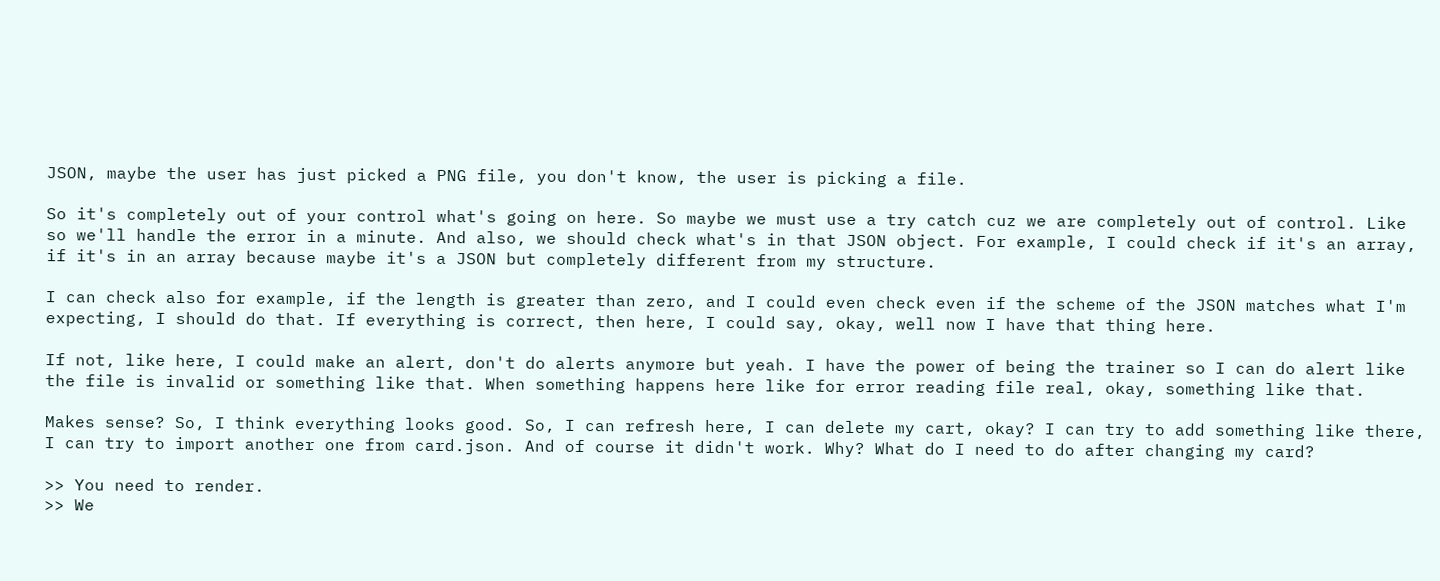JSON, maybe the user has just picked a PNG file, you don't know, the user is picking a file.

So it's completely out of your control what's going on here. So maybe we must use a try catch cuz we are completely out of control. Like so we'll handle the error in a minute. And also, we should check what's in that JSON object. For example, I could check if it's an array, if it's in an array because maybe it's a JSON but completely different from my structure.

I can check also for example, if the length is greater than zero, and I could even check even if the scheme of the JSON matches what I'm expecting, I should do that. If everything is correct, then here, I could say, okay, well now I have that thing here.

If not, like here, I could make an alert, don't do alerts anymore but yeah. I have the power of being the trainer so I can do alert like the file is invalid or something like that. When something happens here like for error reading file real, okay, something like that.

Makes sense? So, I think everything looks good. So, I can refresh here, I can delete my cart, okay? I can try to add something like there, I can try to import another one from card.json. And of course it didn't work. Why? What do I need to do after changing my card?

>> You need to render.
>> We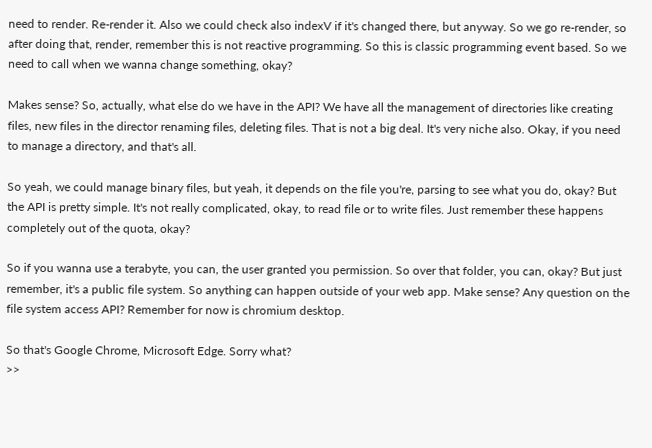need to render. Re-render it. Also we could check also indexV if it's changed there, but anyway. So we go re-render, so after doing that, render, remember this is not reactive programming. So this is classic programming event based. So we need to call when we wanna change something, okay?

Makes sense? So, actually, what else do we have in the API? We have all the management of directories like creating files, new files in the director renaming files, deleting files. That is not a big deal. It's very niche also. Okay, if you need to manage a directory, and that's all.

So yeah, we could manage binary files, but yeah, it depends on the file you're, parsing to see what you do, okay? But the API is pretty simple. It's not really complicated, okay, to read file or to write files. Just remember these happens completely out of the quota, okay?

So if you wanna use a terabyte, you can, the user granted you permission. So over that folder, you can, okay? But just remember, it's a public file system. So anything can happen outside of your web app. Make sense? Any question on the file system access API? Remember for now is chromium desktop.

So that's Google Chrome, Microsoft Edge. Sorry what?
>>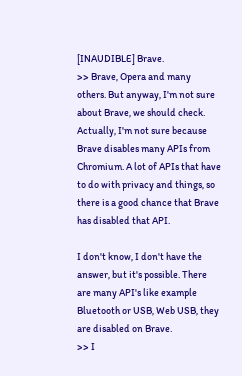[INAUDIBLE] Brave.
>> Brave, Opera and many others. But anyway, I'm not sure about Brave, we should check. Actually, I'm not sure because Brave disables many APIs from Chromium. A lot of APIs that have to do with privacy and things, so there is a good chance that Brave has disabled that API.

I don't know, I don't have the answer, but it's possible. There are many API's like example Bluetooth or USB, Web USB, they are disabled on Brave.
>> I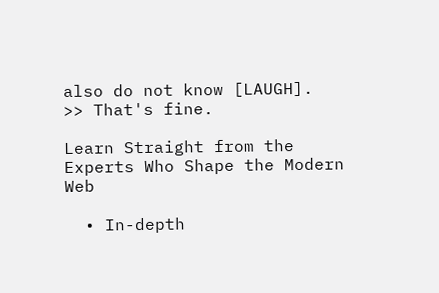also do not know [LAUGH].
>> That's fine.

Learn Straight from the Experts Who Shape the Modern Web

  • In-depth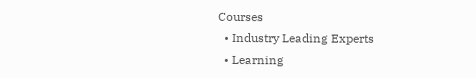Courses
  • Industry Leading Experts
  • Learning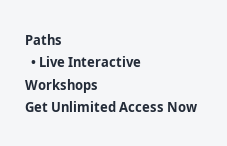Paths
  • Live Interactive Workshops
Get Unlimited Access Now